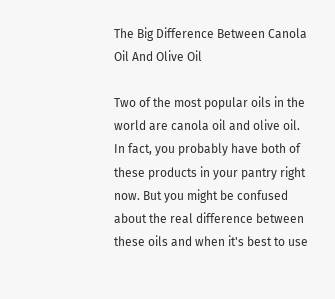The Big Difference Between Canola Oil And Olive Oil

Two of the most popular oils in the world are canola oil and olive oil. In fact, you probably have both of these products in your pantry right now. But you might be confused about the real difference between these oils and when it's best to use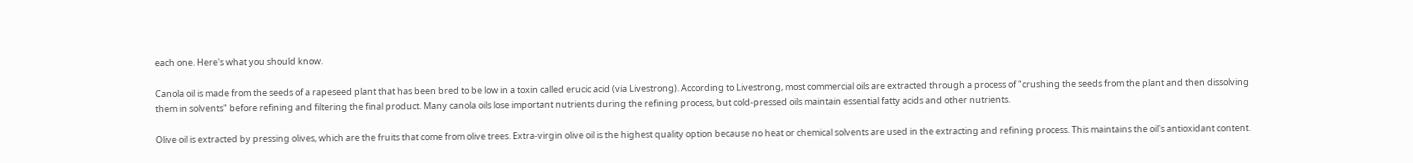each one. Here's what you should know.

Canola oil is made from the seeds of a rapeseed plant that has been bred to be low in a toxin called erucic acid (via Livestrong). According to Livestrong, most commercial oils are extracted through a process of "crushing the seeds from the plant and then dissolving them in solvents" before refining and filtering the final product. Many canola oils lose important nutrients during the refining process, but cold-pressed oils maintain essential fatty acids and other nutrients.

Olive oil is extracted by pressing olives, which are the fruits that come from olive trees. Extra-virgin olive oil is the highest quality option because no heat or chemical solvents are used in the extracting and refining process. This maintains the oil's antioxidant content.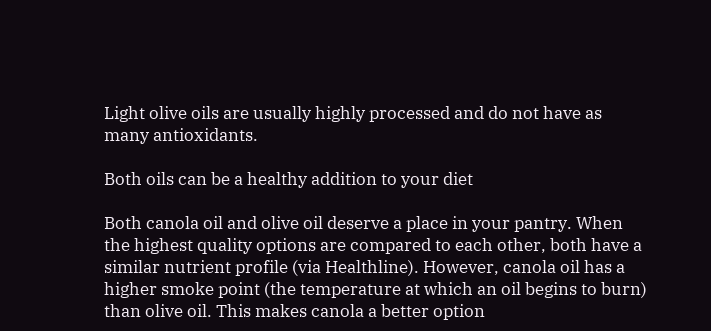Light olive oils are usually highly processed and do not have as many antioxidants.

Both oils can be a healthy addition to your diet

Both canola oil and olive oil deserve a place in your pantry. When the highest quality options are compared to each other, both have a similar nutrient profile (via Healthline). However, canola oil has a higher smoke point (the temperature at which an oil begins to burn) than olive oil. This makes canola a better option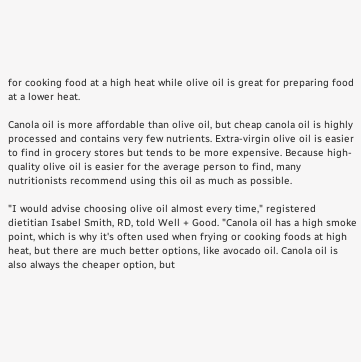for cooking food at a high heat while olive oil is great for preparing food at a lower heat.

Canola oil is more affordable than olive oil, but cheap canola oil is highly processed and contains very few nutrients. Extra-virgin olive oil is easier to find in grocery stores but tends to be more expensive. Because high-quality olive oil is easier for the average person to find, many nutritionists recommend using this oil as much as possible.

"I would advise choosing olive oil almost every time," registered dietitian Isabel Smith, RD, told Well + Good. "Canola oil has a high smoke point, which is why it's often used when frying or cooking foods at high heat, but there are much better options, like avocado oil. Canola oil is also always the cheaper option, but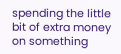spending the little bit of extra money on something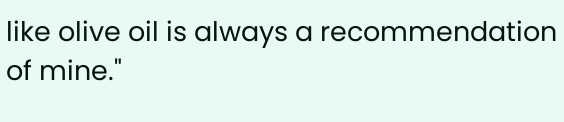like olive oil is always a recommendation of mine."